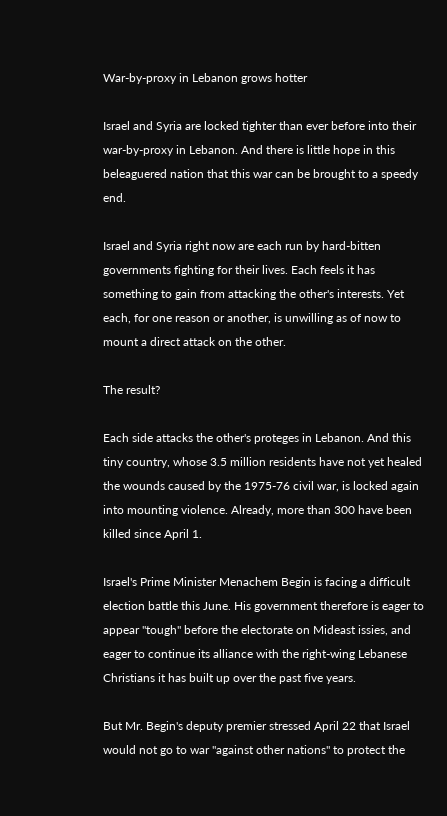War-by-proxy in Lebanon grows hotter

Israel and Syria are locked tighter than ever before into their war-by-proxy in Lebanon. And there is little hope in this beleaguered nation that this war can be brought to a speedy end.

Israel and Syria right now are each run by hard-bitten governments fighting for their lives. Each feels it has something to gain from attacking the other's interests. Yet each, for one reason or another, is unwilling as of now to mount a direct attack on the other.

The result?

Each side attacks the other's proteges in Lebanon. And this tiny country, whose 3.5 million residents have not yet healed the wounds caused by the 1975-76 civil war, is locked again into mounting violence. Already, more than 300 have been killed since April 1.

Israel's Prime Minister Menachem Begin is facing a difficult election battle this June. His government therefore is eager to appear "tough" before the electorate on Mideast issies, and eager to continue its alliance with the right-wing Lebanese Christians it has built up over the past five years.

But Mr. Begin's deputy premier stressed April 22 that Israel would not go to war "against other nations" to protect the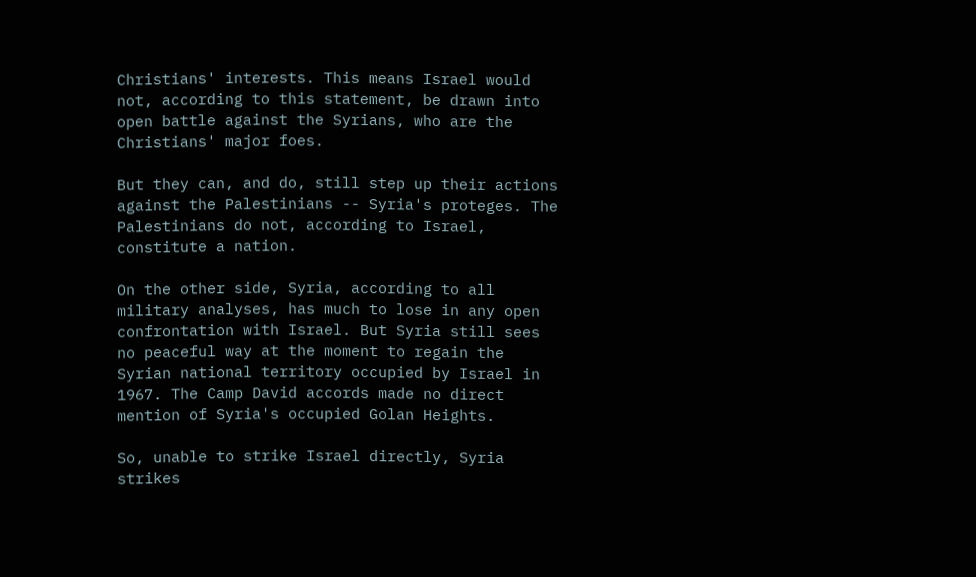Christians' interests. This means Israel would not, according to this statement, be drawn into open battle against the Syrians, who are the Christians' major foes.

But they can, and do, still step up their actions against the Palestinians -- Syria's proteges. The Palestinians do not, according to Israel, constitute a nation.

On the other side, Syria, according to all military analyses, has much to lose in any open confrontation with Israel. But Syria still sees no peaceful way at the moment to regain the Syrian national territory occupied by Israel in 1967. The Camp David accords made no direct mention of Syria's occupied Golan Heights.

So, unable to strike Israel directly, Syria strikes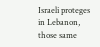Israeli proteges in Lebanon, those same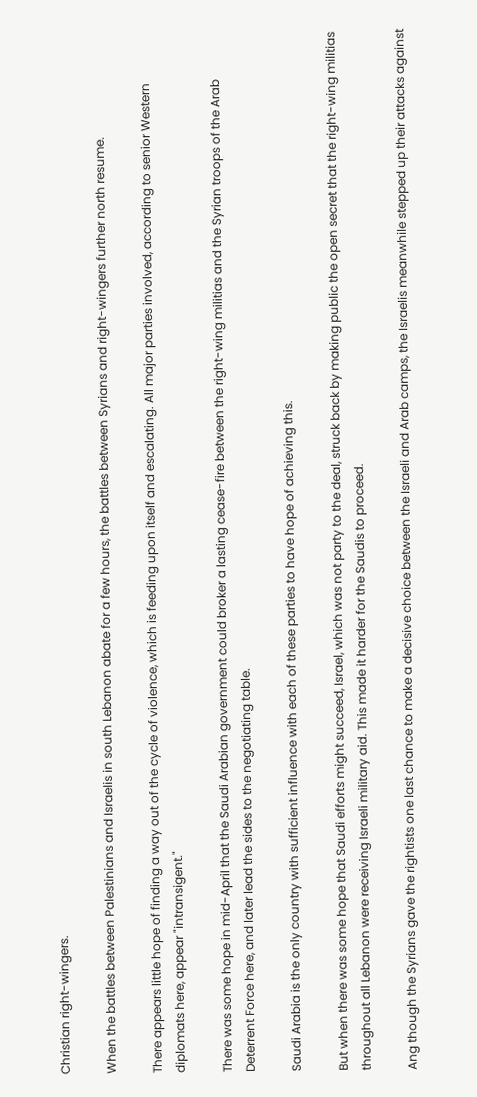Christian right-wingers.

When the battles between Palestinians and Israelis in south Lebanon abate for a few hours, the battles between Syrians and right-wingers further north resume.

There appears little hope of finding a way out of the cycle of violence, which is feeding upon itself and escalating. All major parties involved, according to senior Western diplomats here, appear "intransigent."

There was some hope in mid-April that the Saudi Arabian government could broker a lasting cease-fire between the right-wing militias and the Syrian troops of the Arab Deterrent Force here, and later lead the sides to the negotiating table.

Saudi Arabia is the only country with sufficient influence with each of these parties to have hope of achieving this.

But when there was some hope that Saudi efforts might succeed, Israel, which was not party to the deal, struck back by making public the open secret that the right-wing militias throughout all Lebanon were receiving Israeli military aid. This made it harder for the Saudis to proceed.

Ang though the Syrians gave the rightists one last chance to make a decisive choice between the Israeli and Arab camps, the Israelis meanwhile stepped up their attacks against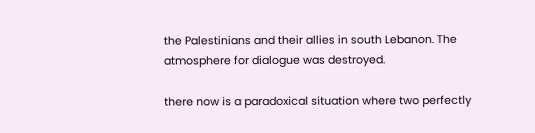the Palestinians and their allies in south Lebanon. The atmosphere for dialogue was destroyed.

there now is a paradoxical situation where two perfectly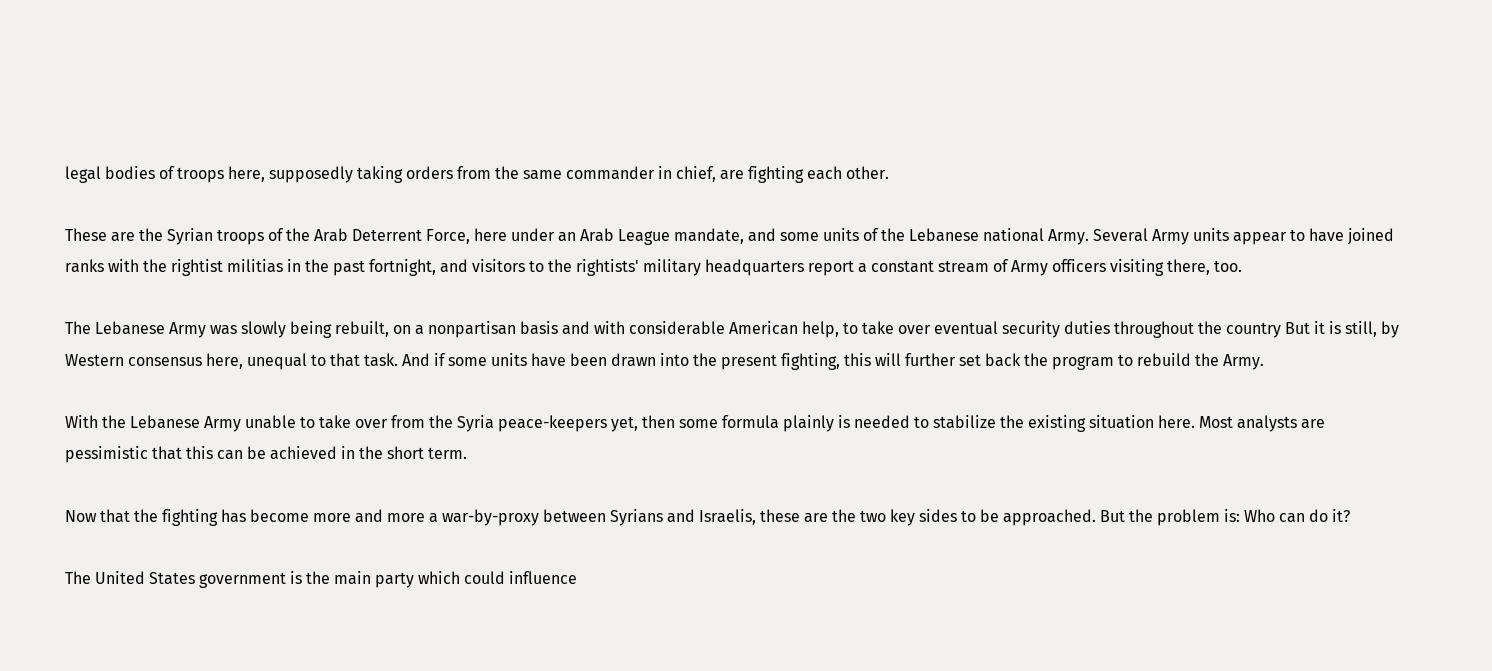legal bodies of troops here, supposedly taking orders from the same commander in chief, are fighting each other.

These are the Syrian troops of the Arab Deterrent Force, here under an Arab League mandate, and some units of the Lebanese national Army. Several Army units appear to have joined ranks with the rightist militias in the past fortnight, and visitors to the rightists' military headquarters report a constant stream of Army officers visiting there, too.

The Lebanese Army was slowly being rebuilt, on a nonpartisan basis and with considerable American help, to take over eventual security duties throughout the country But it is still, by Western consensus here, unequal to that task. And if some units have been drawn into the present fighting, this will further set back the program to rebuild the Army.

With the Lebanese Army unable to take over from the Syria peace-keepers yet, then some formula plainly is needed to stabilize the existing situation here. Most analysts are pessimistic that this can be achieved in the short term.

Now that the fighting has become more and more a war-by-proxy between Syrians and Israelis, these are the two key sides to be approached. But the problem is: Who can do it?

The United States government is the main party which could influence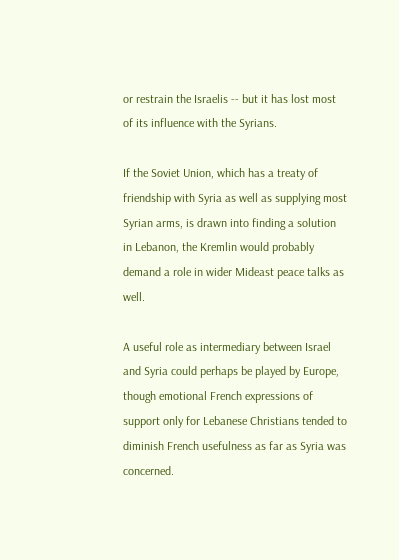or restrain the Israelis -- but it has lost most of its influence with the Syrians.

If the Soviet Union, which has a treaty of friendship with Syria as well as supplying most Syrian arms, is drawn into finding a solution in Lebanon, the Kremlin would probably demand a role in wider Mideast peace talks as well.

A useful role as intermediary between Israel and Syria could perhaps be played by Europe, though emotional French expressions of support only for Lebanese Christians tended to diminish French usefulness as far as Syria was concerned.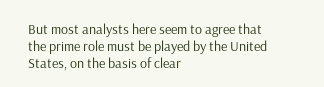But most analysts here seem to agree that the prime role must be played by the United States, on the basis of clear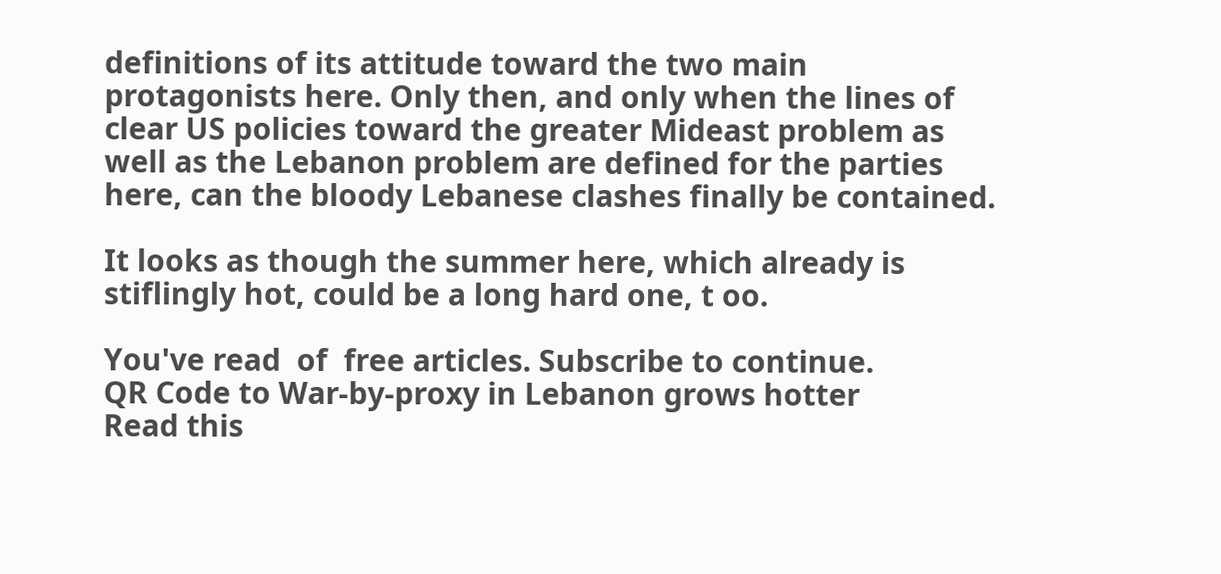definitions of its attitude toward the two main protagonists here. Only then, and only when the lines of clear US policies toward the greater Mideast problem as well as the Lebanon problem are defined for the parties here, can the bloody Lebanese clashes finally be contained.

It looks as though the summer here, which already is stiflingly hot, could be a long hard one, t oo.

You've read  of  free articles. Subscribe to continue.
QR Code to War-by-proxy in Lebanon grows hotter
Read this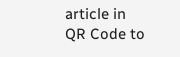article in
QR Code to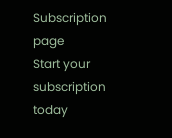Subscription page
Start your subscription today